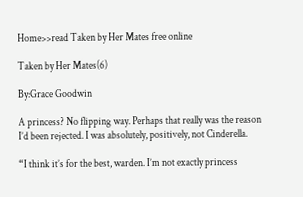Home>>read Taken by Her Mates free online

Taken by Her Mates(6)

By:Grace Goodwin

A princess? No flipping way. Perhaps that really was the reason I’d been rejected. I was absolutely, positively, not Cinderella.

“I think it’s for the best, warden. I’m not exactly princess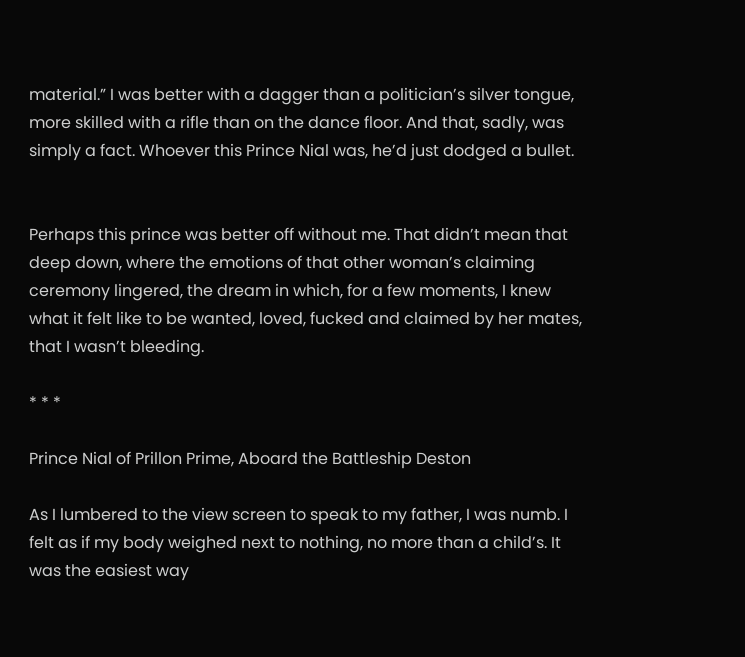material.” I was better with a dagger than a politician’s silver tongue, more skilled with a rifle than on the dance floor. And that, sadly, was simply a fact. Whoever this Prince Nial was, he’d just dodged a bullet.


Perhaps this prince was better off without me. That didn’t mean that deep down, where the emotions of that other woman’s claiming ceremony lingered, the dream in which, for a few moments, I knew what it felt like to be wanted, loved, fucked and claimed by her mates, that I wasn’t bleeding.

* * *

Prince Nial of Prillon Prime, Aboard the Battleship Deston

As I lumbered to the view screen to speak to my father, I was numb. I felt as if my body weighed next to nothing, no more than a child’s. It was the easiest way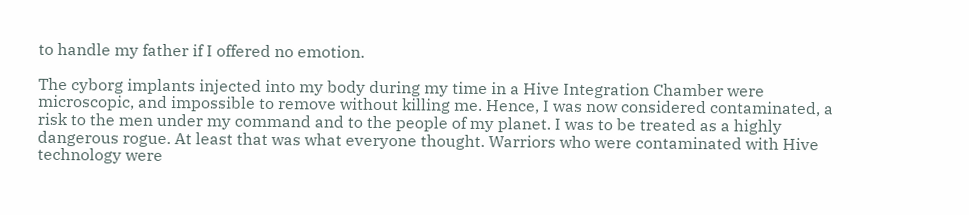to handle my father if I offered no emotion.

The cyborg implants injected into my body during my time in a Hive Integration Chamber were microscopic, and impossible to remove without killing me. Hence, I was now considered contaminated, a risk to the men under my command and to the people of my planet. I was to be treated as a highly dangerous rogue. At least that was what everyone thought. Warriors who were contaminated with Hive technology were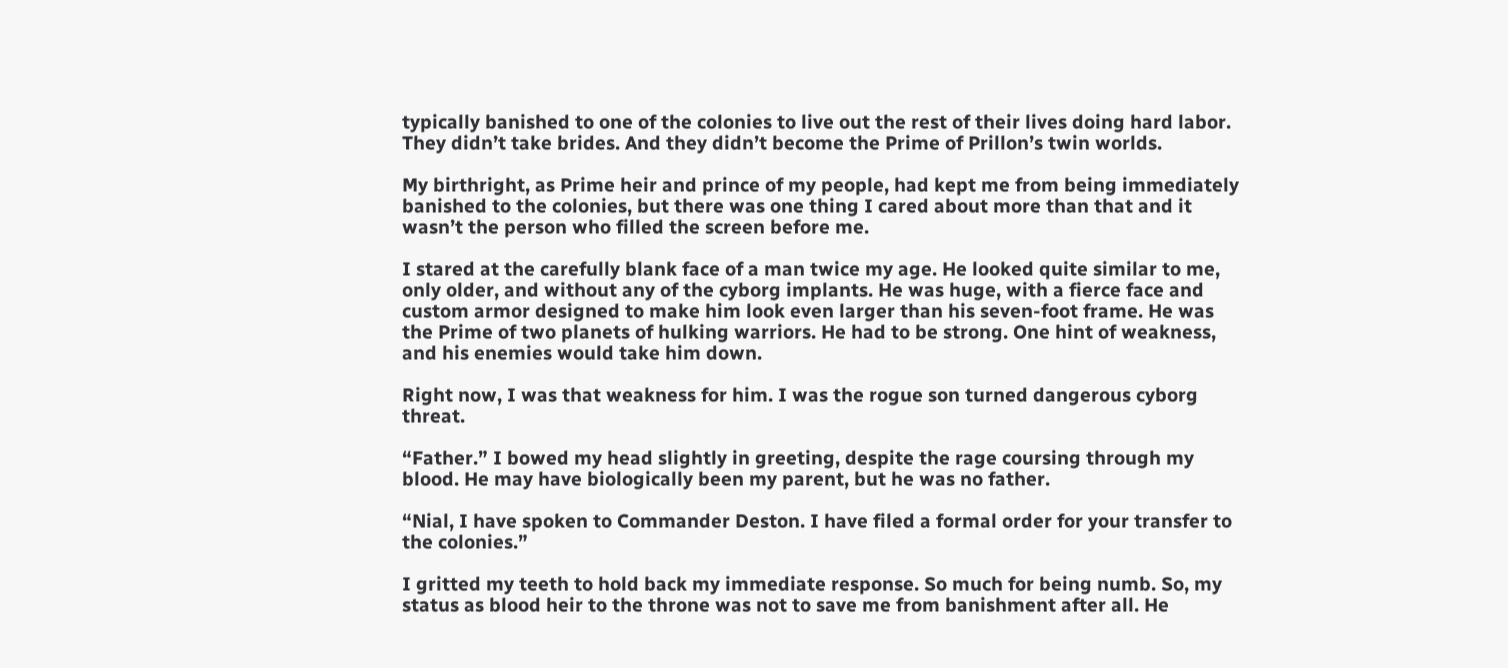typically banished to one of the colonies to live out the rest of their lives doing hard labor. They didn’t take brides. And they didn’t become the Prime of Prillon’s twin worlds.

My birthright, as Prime heir and prince of my people, had kept me from being immediately banished to the colonies, but there was one thing I cared about more than that and it wasn’t the person who filled the screen before me.

I stared at the carefully blank face of a man twice my age. He looked quite similar to me, only older, and without any of the cyborg implants. He was huge, with a fierce face and custom armor designed to make him look even larger than his seven-foot frame. He was the Prime of two planets of hulking warriors. He had to be strong. One hint of weakness, and his enemies would take him down.

Right now, I was that weakness for him. I was the rogue son turned dangerous cyborg threat.

“Father.” I bowed my head slightly in greeting, despite the rage coursing through my blood. He may have biologically been my parent, but he was no father.

“Nial, I have spoken to Commander Deston. I have filed a formal order for your transfer to the colonies.”

I gritted my teeth to hold back my immediate response. So much for being numb. So, my status as blood heir to the throne was not to save me from banishment after all. He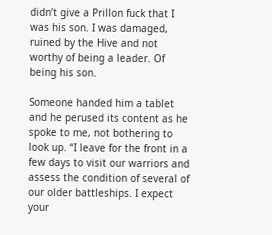didn’t give a Prillon fuck that I was his son. I was damaged, ruined by the Hive and not worthy of being a leader. Of being his son.

Someone handed him a tablet and he perused its content as he spoke to me, not bothering to look up. “I leave for the front in a few days to visit our warriors and assess the condition of several of our older battleships. I expect your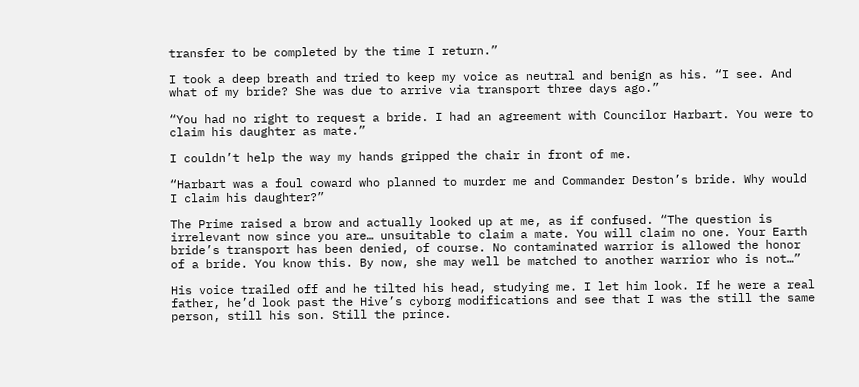transfer to be completed by the time I return.”

I took a deep breath and tried to keep my voice as neutral and benign as his. “I see. And what of my bride? She was due to arrive via transport three days ago.”

“You had no right to request a bride. I had an agreement with Councilor Harbart. You were to claim his daughter as mate.”

I couldn’t help the way my hands gripped the chair in front of me.

“Harbart was a foul coward who planned to murder me and Commander Deston’s bride. Why would I claim his daughter?”

The Prime raised a brow and actually looked up at me, as if confused. “The question is irrelevant now since you are… unsuitable to claim a mate. You will claim no one. Your Earth bride’s transport has been denied, of course. No contaminated warrior is allowed the honor of a bride. You know this. By now, she may well be matched to another warrior who is not…”

His voice trailed off and he tilted his head, studying me. I let him look. If he were a real father, he’d look past the Hive’s cyborg modifications and see that I was the still the same person, still his son. Still the prince.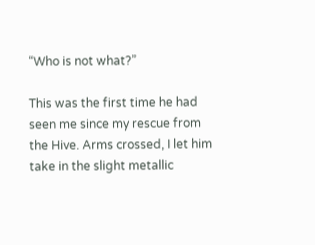“Who is not what?”

This was the first time he had seen me since my rescue from the Hive. Arms crossed, I let him take in the slight metallic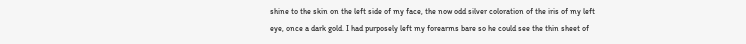shine to the skin on the left side of my face, the now odd silver coloration of the iris of my left eye, once a dark gold. I had purposely left my forearms bare so he could see the thin sheet of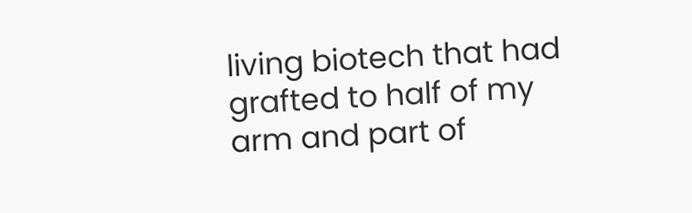living biotech that had grafted to half of my arm and part of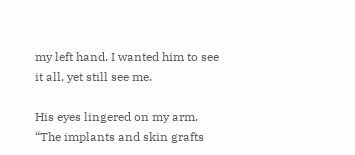my left hand. I wanted him to see it all, yet still see me.

His eyes lingered on my arm. “The implants and skin grafts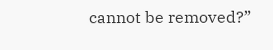cannot be removed?”